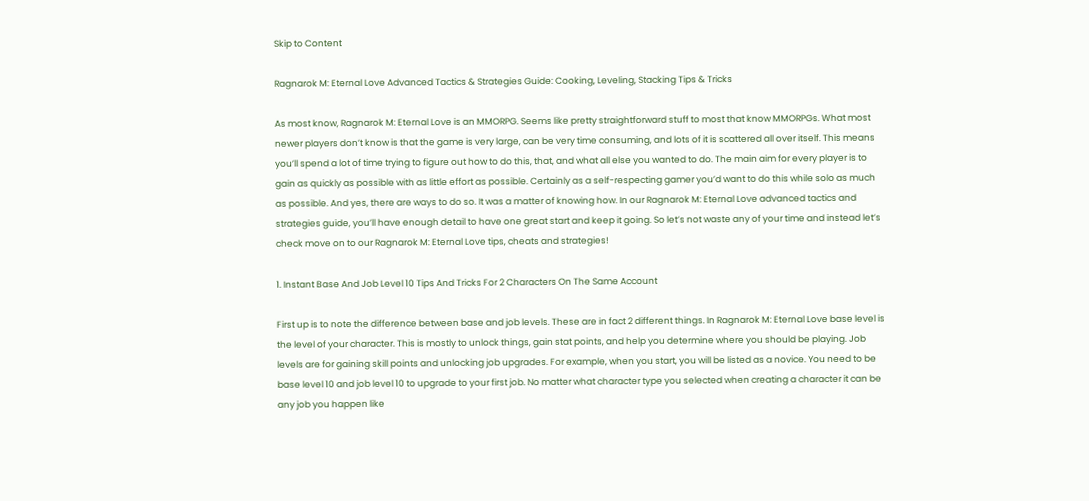Skip to Content

Ragnarok M: Eternal Love Advanced Tactics & Strategies Guide: Cooking, Leveling, Stacking Tips & Tricks

As most know, Ragnarok M: Eternal Love is an MMORPG. Seems like pretty straightforward stuff to most that know MMORPGs. What most newer players don’t know is that the game is very large, can be very time consuming, and lots of it is scattered all over itself. This means you’ll spend a lot of time trying to figure out how to do this, that, and what all else you wanted to do. The main aim for every player is to gain as quickly as possible with as little effort as possible. Certainly as a self-respecting gamer you’d want to do this while solo as much as possible. And yes, there are ways to do so. It was a matter of knowing how. In our Ragnarok M: Eternal Love advanced tactics and strategies guide, you’ll have enough detail to have one great start and keep it going. So let’s not waste any of your time and instead let’s check move on to our Ragnarok M: Eternal Love tips, cheats and strategies!

1. Instant Base And Job Level 10 Tips And Tricks For 2 Characters On The Same Account

First up is to note the difference between base and job levels. These are in fact 2 different things. In Ragnarok M: Eternal Love base level is the level of your character. This is mostly to unlock things, gain stat points, and help you determine where you should be playing. Job levels are for gaining skill points and unlocking job upgrades. For example, when you start, you will be listed as a novice. You need to be base level 10 and job level 10 to upgrade to your first job. No matter what character type you selected when creating a character it can be any job you happen like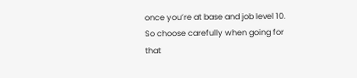once you’re at base and job level 10. So choose carefully when going for that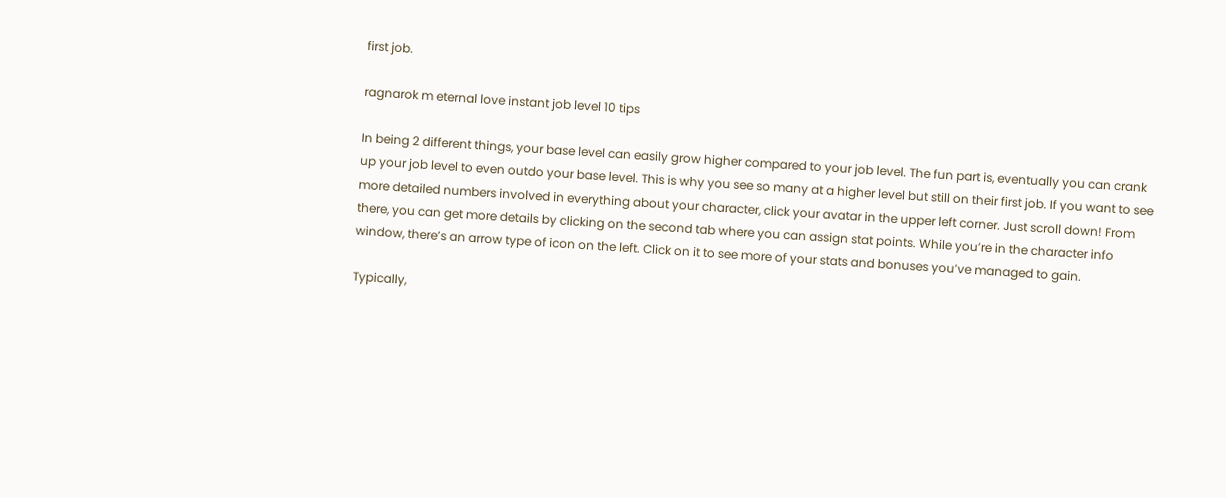first job.

ragnarok m eternal love instant job level 10 tips

In being 2 different things, your base level can easily grow higher compared to your job level. The fun part is, eventually you can crank up your job level to even outdo your base level. This is why you see so many at a higher level but still on their first job. If you want to see more detailed numbers involved in everything about your character, click your avatar in the upper left corner. Just scroll down! From there, you can get more details by clicking on the second tab where you can assign stat points. While you’re in the character info window, there’s an arrow type of icon on the left. Click on it to see more of your stats and bonuses you’ve managed to gain.

Typically,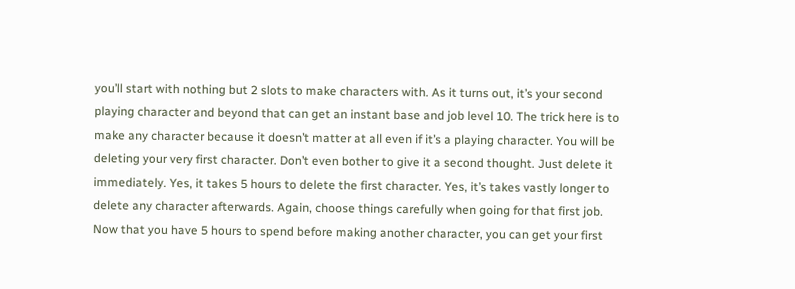you’ll start with nothing but 2 slots to make characters with. As it turns out, it’s your second playing character and beyond that can get an instant base and job level 10. The trick here is to make any character because it doesn’t matter at all even if it’s a playing character. You will be deleting your very first character. Don’t even bother to give it a second thought. Just delete it immediately. Yes, it takes 5 hours to delete the first character. Yes, it’s takes vastly longer to delete any character afterwards. Again, choose things carefully when going for that first job. Now that you have 5 hours to spend before making another character, you can get your first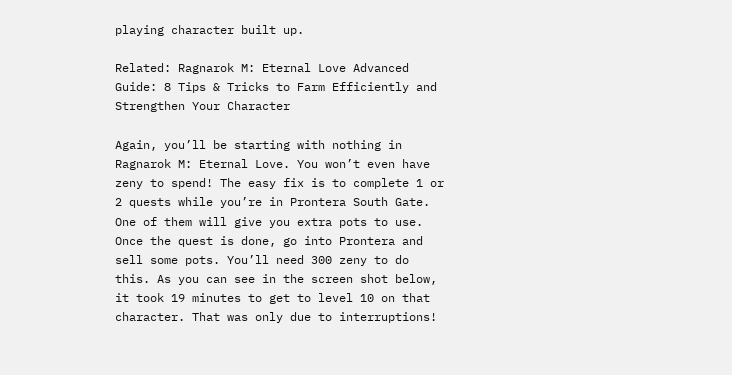playing character built up.

Related: Ragnarok M: Eternal Love Advanced Guide: 8 Tips & Tricks to Farm Efficiently and Strengthen Your Character

Again, you’ll be starting with nothing in Ragnarok M: Eternal Love. You won’t even have zeny to spend! The easy fix is to complete 1 or 2 quests while you’re in Prontera South Gate. One of them will give you extra pots to use. Once the quest is done, go into Prontera and sell some pots. You’ll need 300 zeny to do this. As you can see in the screen shot below, it took 19 minutes to get to level 10 on that character. That was only due to interruptions!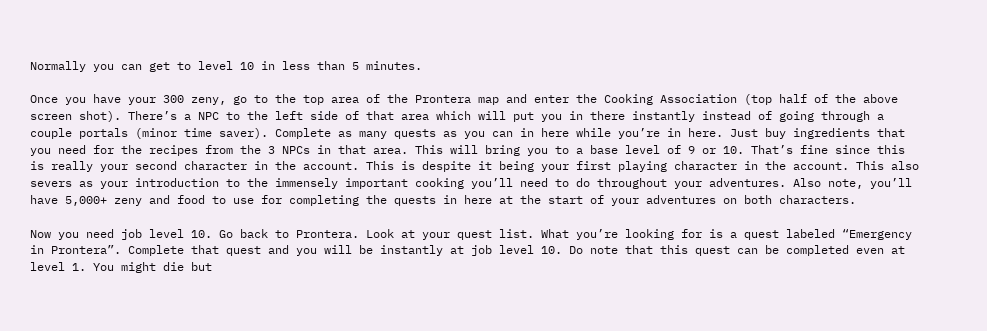Normally you can get to level 10 in less than 5 minutes.

Once you have your 300 zeny, go to the top area of the Prontera map and enter the Cooking Association (top half of the above screen shot). There’s a NPC to the left side of that area which will put you in there instantly instead of going through a couple portals (minor time saver). Complete as many quests as you can in here while you’re in here. Just buy ingredients that you need for the recipes from the 3 NPCs in that area. This will bring you to a base level of 9 or 10. That’s fine since this is really your second character in the account. This is despite it being your first playing character in the account. This also severs as your introduction to the immensely important cooking you’ll need to do throughout your adventures. Also note, you’ll have 5,000+ zeny and food to use for completing the quests in here at the start of your adventures on both characters.

Now you need job level 10. Go back to Prontera. Look at your quest list. What you’re looking for is a quest labeled “Emergency in Prontera”. Complete that quest and you will be instantly at job level 10. Do note that this quest can be completed even at level 1. You might die but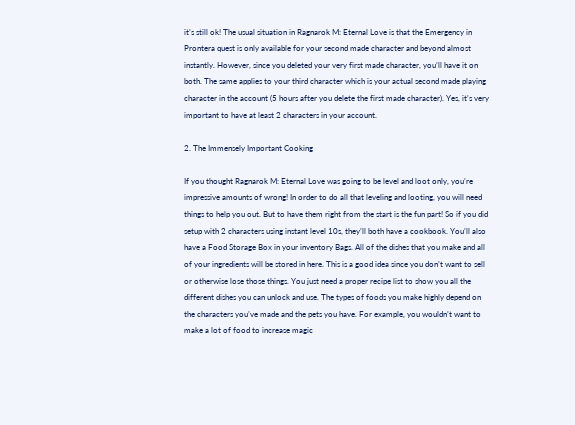it’s still ok! The usual situation in Ragnarok M: Eternal Love is that the Emergency in Prontera quest is only available for your second made character and beyond almost instantly. However, since you deleted your very first made character, you’ll have it on both. The same applies to your third character which is your actual second made playing character in the account (5 hours after you delete the first made character). Yes, it’s very important to have at least 2 characters in your account.

2. The Immensely Important Cooking

If you thought Ragnarok M: Eternal Love was going to be level and loot only, you’re impressive amounts of wrong! In order to do all that leveling and looting, you will need things to help you out. But to have them right from the start is the fun part! So if you did setup with 2 characters using instant level 10s, they’ll both have a cookbook. You’ll also have a Food Storage Box in your inventory Bags. All of the dishes that you make and all of your ingredients will be stored in here. This is a good idea since you don’t want to sell or otherwise lose those things. You just need a proper recipe list to show you all the different dishes you can unlock and use. The types of foods you make highly depend on the characters you’ve made and the pets you have. For example, you wouldn’t want to make a lot of food to increase magic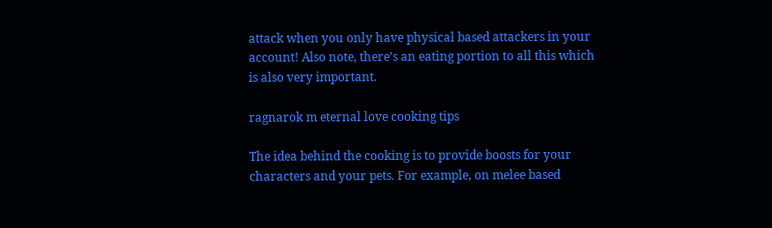attack when you only have physical based attackers in your account! Also note, there’s an eating portion to all this which is also very important.

ragnarok m eternal love cooking tips

The idea behind the cooking is to provide boosts for your characters and your pets. For example, on melee based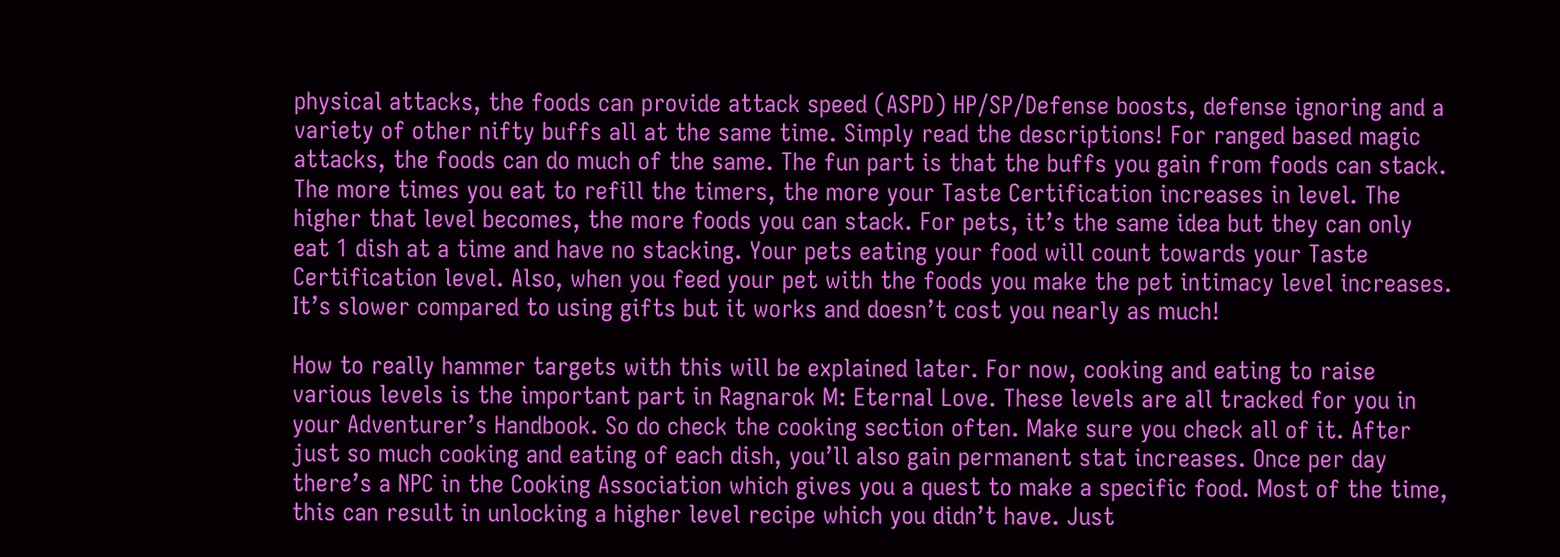physical attacks, the foods can provide attack speed (ASPD) HP/SP/Defense boosts, defense ignoring and a variety of other nifty buffs all at the same time. Simply read the descriptions! For ranged based magic attacks, the foods can do much of the same. The fun part is that the buffs you gain from foods can stack. The more times you eat to refill the timers, the more your Taste Certification increases in level. The higher that level becomes, the more foods you can stack. For pets, it’s the same idea but they can only eat 1 dish at a time and have no stacking. Your pets eating your food will count towards your Taste Certification level. Also, when you feed your pet with the foods you make the pet intimacy level increases. It’s slower compared to using gifts but it works and doesn’t cost you nearly as much!

How to really hammer targets with this will be explained later. For now, cooking and eating to raise various levels is the important part in Ragnarok M: Eternal Love. These levels are all tracked for you in your Adventurer’s Handbook. So do check the cooking section often. Make sure you check all of it. After just so much cooking and eating of each dish, you’ll also gain permanent stat increases. Once per day there’s a NPC in the Cooking Association which gives you a quest to make a specific food. Most of the time, this can result in unlocking a higher level recipe which you didn’t have. Just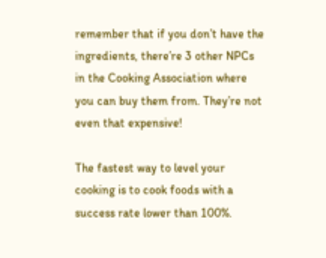remember that if you don’t have the ingredients, there’re 3 other NPCs in the Cooking Association where you can buy them from. They’re not even that expensive!

The fastest way to level your cooking is to cook foods with a success rate lower than 100%.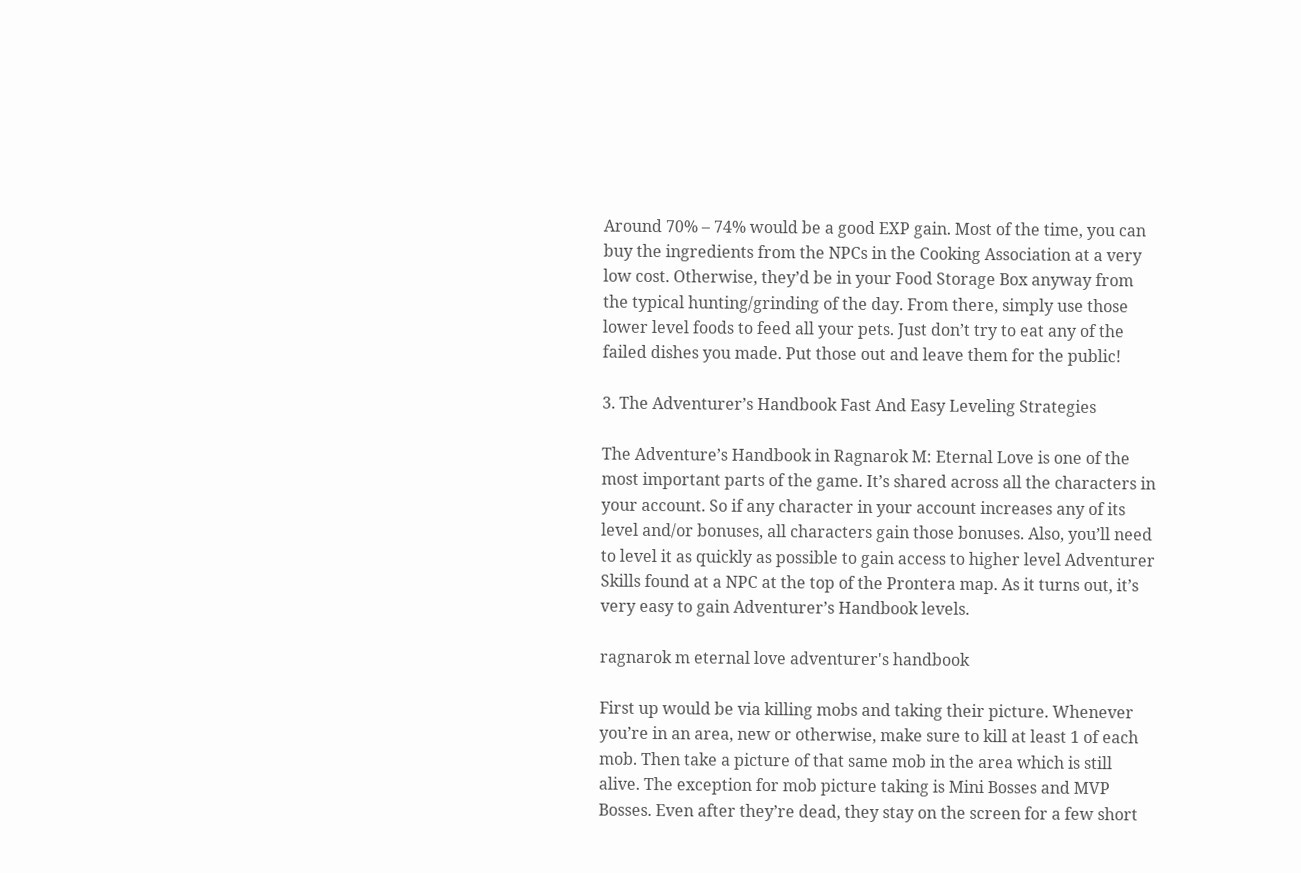Around 70% – 74% would be a good EXP gain. Most of the time, you can buy the ingredients from the NPCs in the Cooking Association at a very low cost. Otherwise, they’d be in your Food Storage Box anyway from the typical hunting/grinding of the day. From there, simply use those lower level foods to feed all your pets. Just don’t try to eat any of the failed dishes you made. Put those out and leave them for the public!

3. The Adventurer’s Handbook Fast And Easy Leveling Strategies

The Adventure’s Handbook in Ragnarok M: Eternal Love is one of the most important parts of the game. It’s shared across all the characters in your account. So if any character in your account increases any of its level and/or bonuses, all characters gain those bonuses. Also, you’ll need to level it as quickly as possible to gain access to higher level Adventurer Skills found at a NPC at the top of the Prontera map. As it turns out, it’s very easy to gain Adventurer’s Handbook levels.

ragnarok m eternal love adventurer's handbook

First up would be via killing mobs and taking their picture. Whenever you’re in an area, new or otherwise, make sure to kill at least 1 of each mob. Then take a picture of that same mob in the area which is still alive. The exception for mob picture taking is Mini Bosses and MVP Bosses. Even after they’re dead, they stay on the screen for a few short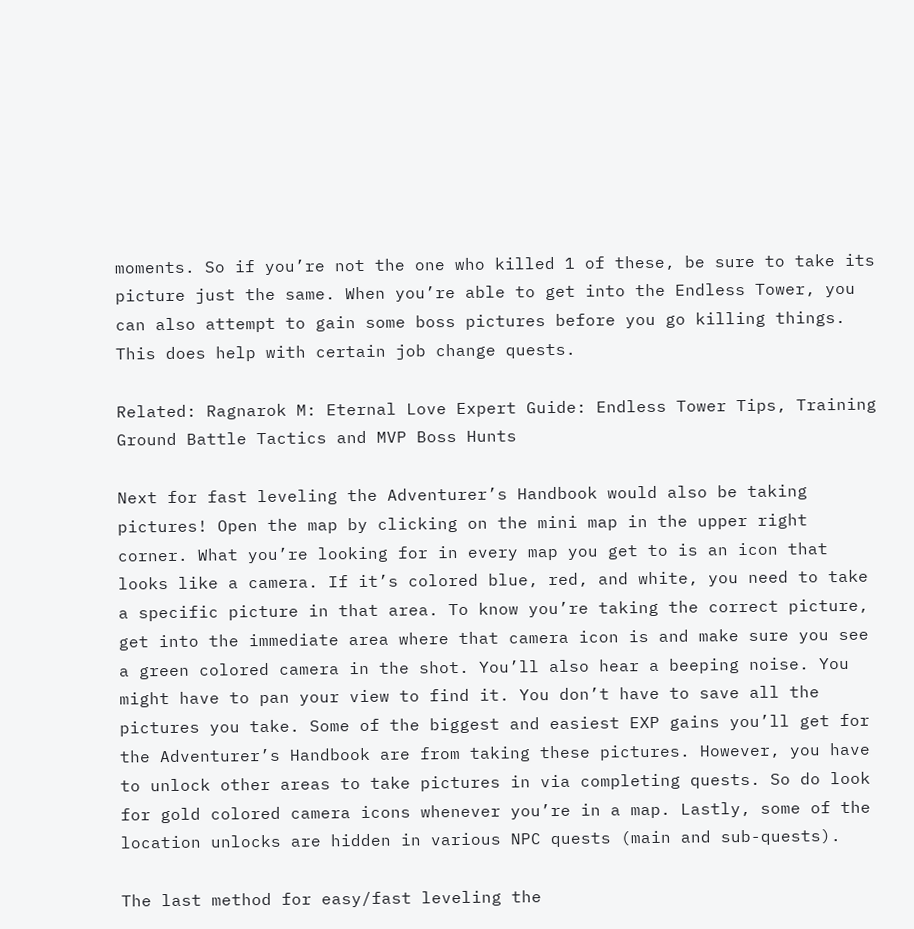moments. So if you’re not the one who killed 1 of these, be sure to take its picture just the same. When you’re able to get into the Endless Tower, you can also attempt to gain some boss pictures before you go killing things. This does help with certain job change quests.

Related: Ragnarok M: Eternal Love Expert Guide: Endless Tower Tips, Training Ground Battle Tactics and MVP Boss Hunts

Next for fast leveling the Adventurer’s Handbook would also be taking pictures! Open the map by clicking on the mini map in the upper right corner. What you’re looking for in every map you get to is an icon that looks like a camera. If it’s colored blue, red, and white, you need to take a specific picture in that area. To know you’re taking the correct picture, get into the immediate area where that camera icon is and make sure you see a green colored camera in the shot. You’ll also hear a beeping noise. You might have to pan your view to find it. You don’t have to save all the pictures you take. Some of the biggest and easiest EXP gains you’ll get for the Adventurer’s Handbook are from taking these pictures. However, you have to unlock other areas to take pictures in via completing quests. So do look for gold colored camera icons whenever you’re in a map. Lastly, some of the location unlocks are hidden in various NPC quests (main and sub-quests).

The last method for easy/fast leveling the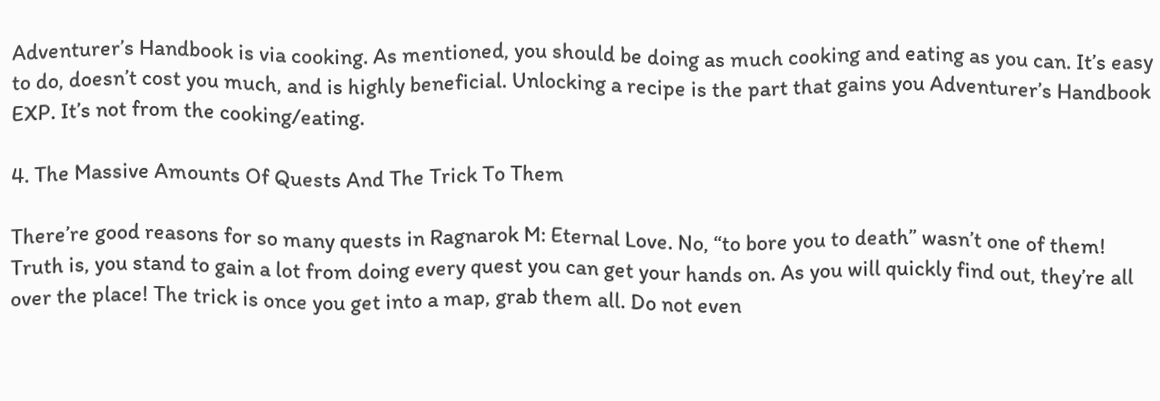Adventurer’s Handbook is via cooking. As mentioned, you should be doing as much cooking and eating as you can. It’s easy to do, doesn’t cost you much, and is highly beneficial. Unlocking a recipe is the part that gains you Adventurer’s Handbook EXP. It’s not from the cooking/eating.

4. The Massive Amounts Of Quests And The Trick To Them

There’re good reasons for so many quests in Ragnarok M: Eternal Love. No, “to bore you to death” wasn’t one of them! Truth is, you stand to gain a lot from doing every quest you can get your hands on. As you will quickly find out, they’re all over the place! The trick is once you get into a map, grab them all. Do not even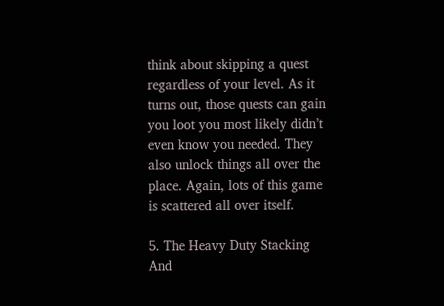think about skipping a quest regardless of your level. As it turns out, those quests can gain you loot you most likely didn’t even know you needed. They also unlock things all over the place. Again, lots of this game is scattered all over itself.

5. The Heavy Duty Stacking And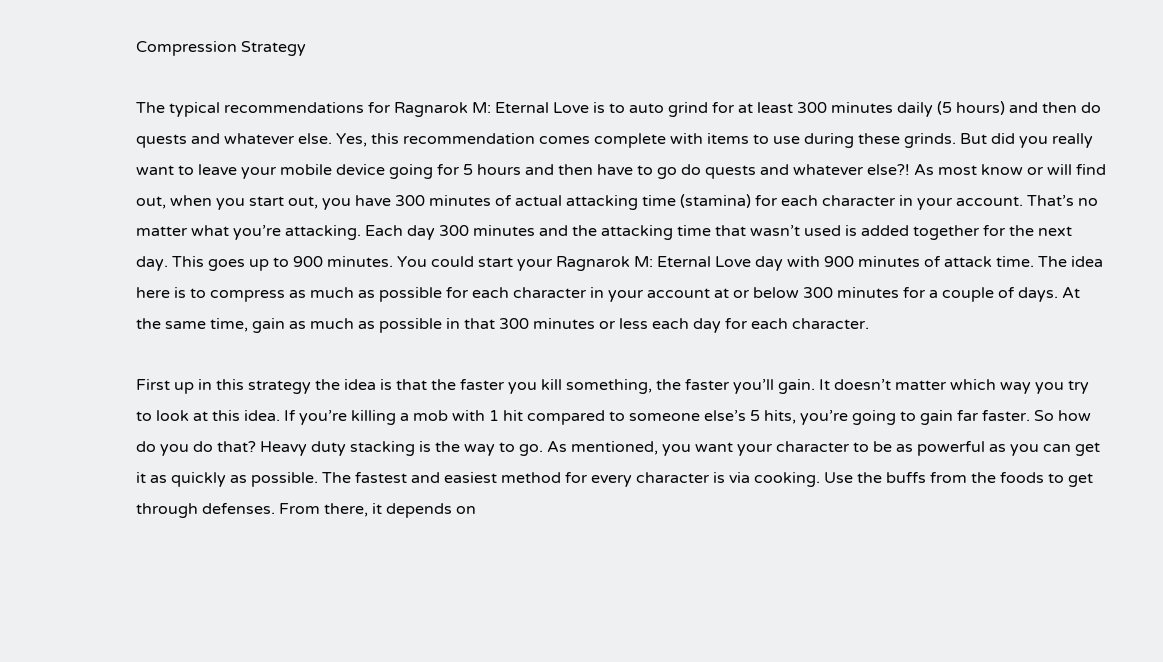Compression Strategy

The typical recommendations for Ragnarok M: Eternal Love is to auto grind for at least 300 minutes daily (5 hours) and then do quests and whatever else. Yes, this recommendation comes complete with items to use during these grinds. But did you really want to leave your mobile device going for 5 hours and then have to go do quests and whatever else?! As most know or will find out, when you start out, you have 300 minutes of actual attacking time (stamina) for each character in your account. That’s no matter what you’re attacking. Each day 300 minutes and the attacking time that wasn’t used is added together for the next day. This goes up to 900 minutes. You could start your Ragnarok M: Eternal Love day with 900 minutes of attack time. The idea here is to compress as much as possible for each character in your account at or below 300 minutes for a couple of days. At the same time, gain as much as possible in that 300 minutes or less each day for each character.

First up in this strategy the idea is that the faster you kill something, the faster you’ll gain. It doesn’t matter which way you try to look at this idea. If you’re killing a mob with 1 hit compared to someone else’s 5 hits, you’re going to gain far faster. So how do you do that? Heavy duty stacking is the way to go. As mentioned, you want your character to be as powerful as you can get it as quickly as possible. The fastest and easiest method for every character is via cooking. Use the buffs from the foods to get through defenses. From there, it depends on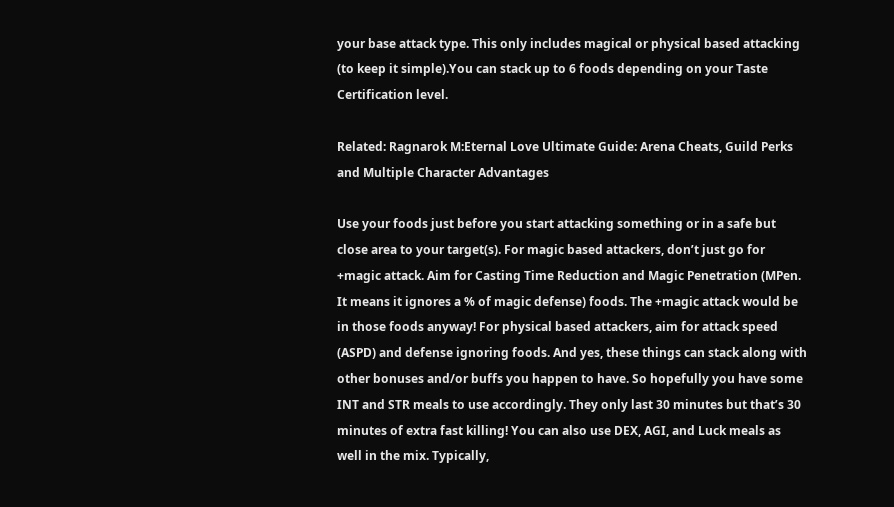your base attack type. This only includes magical or physical based attacking (to keep it simple).You can stack up to 6 foods depending on your Taste Certification level.

Related: Ragnarok M:Eternal Love Ultimate Guide: Arena Cheats, Guild Perks and Multiple Character Advantages

Use your foods just before you start attacking something or in a safe but close area to your target(s). For magic based attackers, don’t just go for +magic attack. Aim for Casting Time Reduction and Magic Penetration (MPen. It means it ignores a % of magic defense) foods. The +magic attack would be in those foods anyway! For physical based attackers, aim for attack speed (ASPD) and defense ignoring foods. And yes, these things can stack along with other bonuses and/or buffs you happen to have. So hopefully you have some INT and STR meals to use accordingly. They only last 30 minutes but that’s 30 minutes of extra fast killing! You can also use DEX, AGI, and Luck meals as well in the mix. Typically,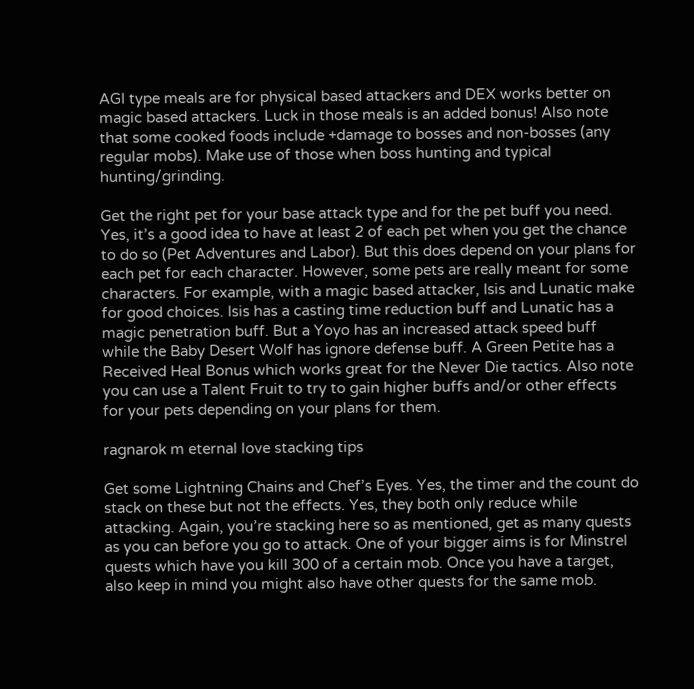AGI type meals are for physical based attackers and DEX works better on magic based attackers. Luck in those meals is an added bonus! Also note that some cooked foods include +damage to bosses and non-bosses (any regular mobs). Make use of those when boss hunting and typical hunting/grinding.

Get the right pet for your base attack type and for the pet buff you need. Yes, it’s a good idea to have at least 2 of each pet when you get the chance to do so (Pet Adventures and Labor). But this does depend on your plans for each pet for each character. However, some pets are really meant for some characters. For example, with a magic based attacker, Isis and Lunatic make for good choices. Isis has a casting time reduction buff and Lunatic has a magic penetration buff. But a Yoyo has an increased attack speed buff while the Baby Desert Wolf has ignore defense buff. A Green Petite has a Received Heal Bonus which works great for the Never Die tactics. Also note you can use a Talent Fruit to try to gain higher buffs and/or other effects for your pets depending on your plans for them.

ragnarok m eternal love stacking tips

Get some Lightning Chains and Chef’s Eyes. Yes, the timer and the count do stack on these but not the effects. Yes, they both only reduce while attacking. Again, you’re stacking here so as mentioned, get as many quests as you can before you go to attack. One of your bigger aims is for Minstrel quests which have you kill 300 of a certain mob. Once you have a target, also keep in mind you might also have other quests for the same mob.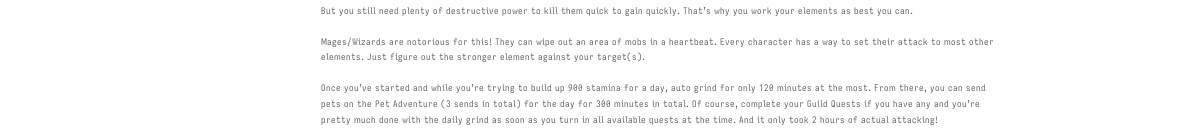But you still need plenty of destructive power to kill them quick to gain quickly. That’s why you work your elements as best you can.

Mages/Wizards are notorious for this! They can wipe out an area of mobs in a heartbeat. Every character has a way to set their attack to most other elements. Just figure out the stronger element against your target(s).

Once you’ve started and while you’re trying to build up 900 stamina for a day, auto grind for only 120 minutes at the most. From there, you can send pets on the Pet Adventure (3 sends in total) for the day for 300 minutes in total. Of course, complete your Guild Quests if you have any and you’re pretty much done with the daily grind as soon as you turn in all available quests at the time. And it only took 2 hours of actual attacking!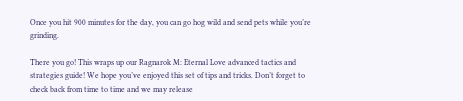Once you hit 900 minutes for the day, you can go hog wild and send pets while you’re grinding.

There you go! This wraps up our Ragnarok M: Eternal Love advanced tactics and strategies guide! We hope you’ve enjoyed this set of tips and tricks. Don’t forget to check back from time to time and we may release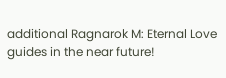additional Ragnarok M: Eternal Love guides in the near future!